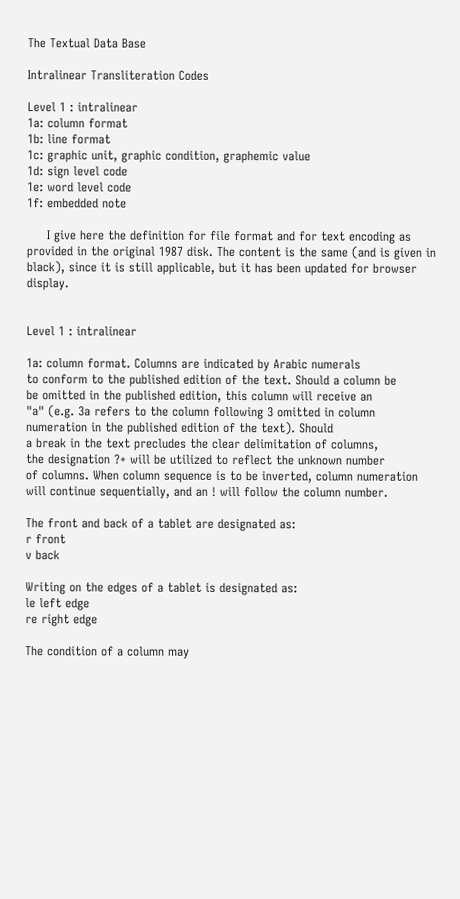The Textual Data Base

Intralinear Transliteration Codes

Level 1 : intralinear
1a: column format
1b: line format
1c: graphic unit, graphic condition, graphemic value
1d: sign level code
1e: word level code
1f: embedded note

     I give here the definition for file format and for text encoding as provided in the original 1987 disk. The content is the same (and is given in black), since it is still applicable, but it has been updated for browser display.


Level 1 : intralinear

1a: column format. Columns are indicated by Arabic numerals
to conform to the published edition of the text. Should a column be
be omitted in the published edition, this column will receive an
"a" (e.g. 3a refers to the column following 3 omitted in column
numeration in the published edition of the text). Should
a break in the text precludes the clear delimitation of columns,
the designation ?+ will be utilized to reflect the unknown number
of columns. When column sequence is to be inverted, column numeration
will continue sequentially, and an ! will follow the column number.

The front and back of a tablet are designated as:
r front
v back

Writing on the edges of a tablet is designated as:
le left edge
re right edge

The condition of a column may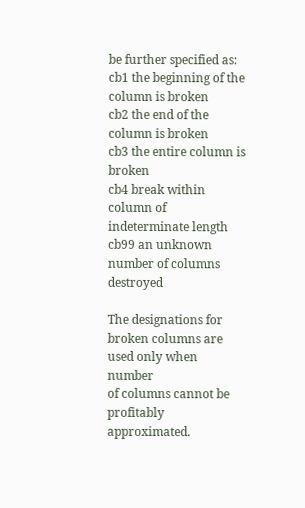be further specified as:
cb1 the beginning of the column is broken
cb2 the end of the column is broken
cb3 the entire column is broken
cb4 break within column of indeterminate length
cb99 an unknown number of columns destroyed

The designations for broken columns are used only when number
of columns cannot be profitably approximated.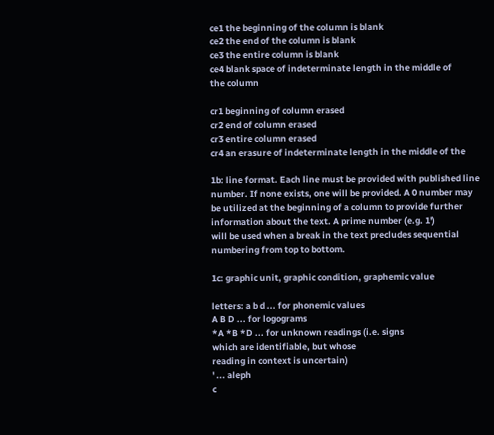ce1 the beginning of the column is blank
ce2 the end of the column is blank
ce3 the entire column is blank
ce4 blank space of indeterminate length in the middle of
the column

cr1 beginning of column erased
cr2 end of column erased
cr3 entire column erased
cr4 an erasure of indeterminate length in the middle of the

1b: line format. Each line must be provided with published line
number. If none exists, one will be provided. A 0 number may
be utilized at the beginning of a column to provide further
information about the text. A prime number (e.g. 1')
will be used when a break in the text precludes sequential
numbering from top to bottom.

1c: graphic unit, graphic condition, graphemic value

letters: a b d ... for phonemic values
A B D ... for logograms
*A *B *D ... for unknown readings (i.e. signs
which are identifiable, but whose
reading in context is uncertain)
' ... aleph
c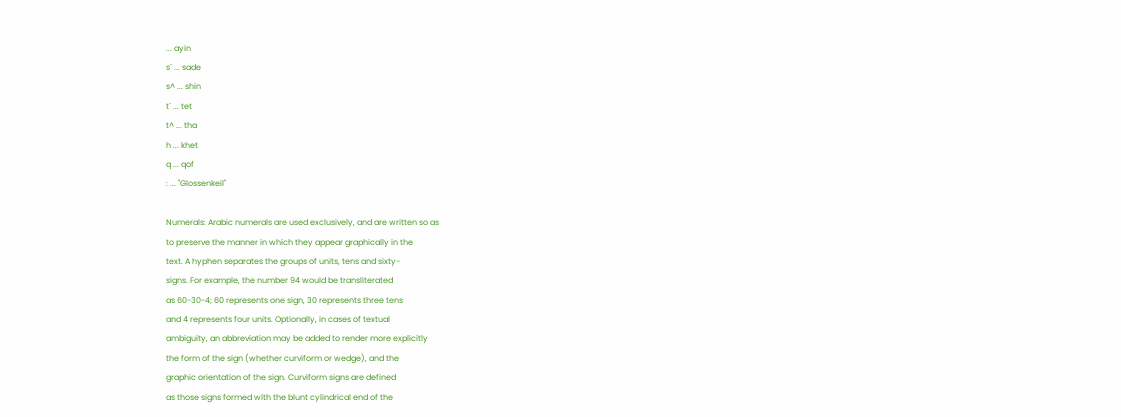... ayin
s` ... sade
s^ ... shin
t` ... tet
t^ ... tha
h ... khet
q ... qof
: ... "Glossenkeil"

Numerals: Arabic numerals are used exclusively, and are written so as
to preserve the manner in which they appear graphically in the
text. A hyphen separates the groups of units, tens and sixty-
signs. For example, the number 94 would be transliterated
as 60-30-4; 60 represents one sign, 30 represents three tens
and 4 represents four units. Optionally, in cases of textual
ambiguity, an abbreviation may be added to render more explicitly
the form of the sign (whether curviform or wedge), and the
graphic orientation of the sign. Curviform signs are defined
as those signs formed with the blunt cylindrical end of the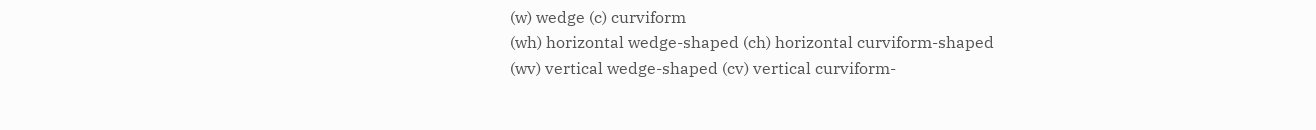(w) wedge (c) curviform
(wh) horizontal wedge-shaped (ch) horizontal curviform-shaped
(wv) vertical wedge-shaped (cv) vertical curviform-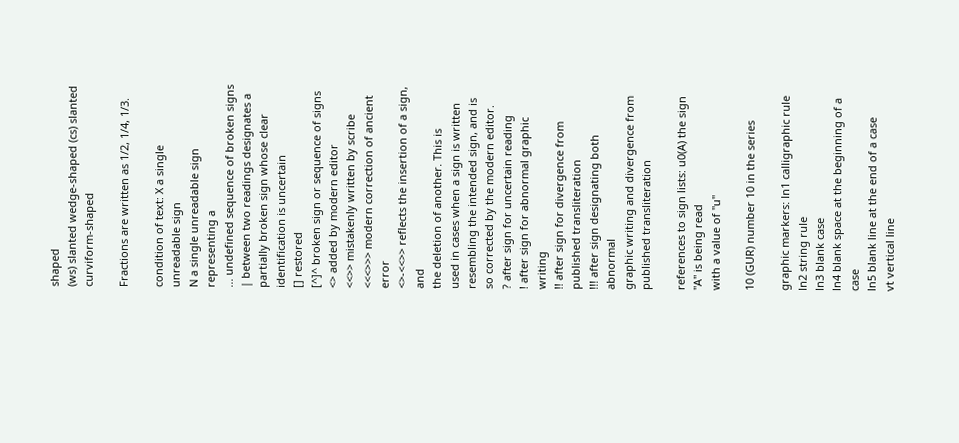shaped
(ws) slanted wedge-shaped (cs) slanted curviform-shaped

Fractions are written as 1/2, 1/4, 1/3.

condition of text: X a single unreadable sign
N a single unreadable sign representing a
... undefined sequence of broken signs
| between two readings designates a
partially broken sign whose clear
identification is uncertain
[] restored
[^]^ broken sign or sequence of signs
<> added by modern editor
<<>> mistakenly written by scribe
<<<>>> modern correction of ancient error
<>-<<>> reflects the insertion of a sign, and
the deletion of another. This is
used in cases when a sign is written
resembling the intended sign, and is
so corrected by the modern editor.
? after sign for uncertain reading
! after sign for abnormal graphic writing
!! after sign for divergence from
published transliteration
!!! after sign designating both abnormal
graphic writing and divergence from
published transliteration

references to sign lists: u0(A) the sign "A" is being read
with a value of "u"

10 (GUR) number 10 in the series

graphic markers: ln1 calligraphic rule
ln2 string rule
ln3 blank case
ln4 blank space at the beginning of a case
ln5 blank line at the end of a case
vt vertical line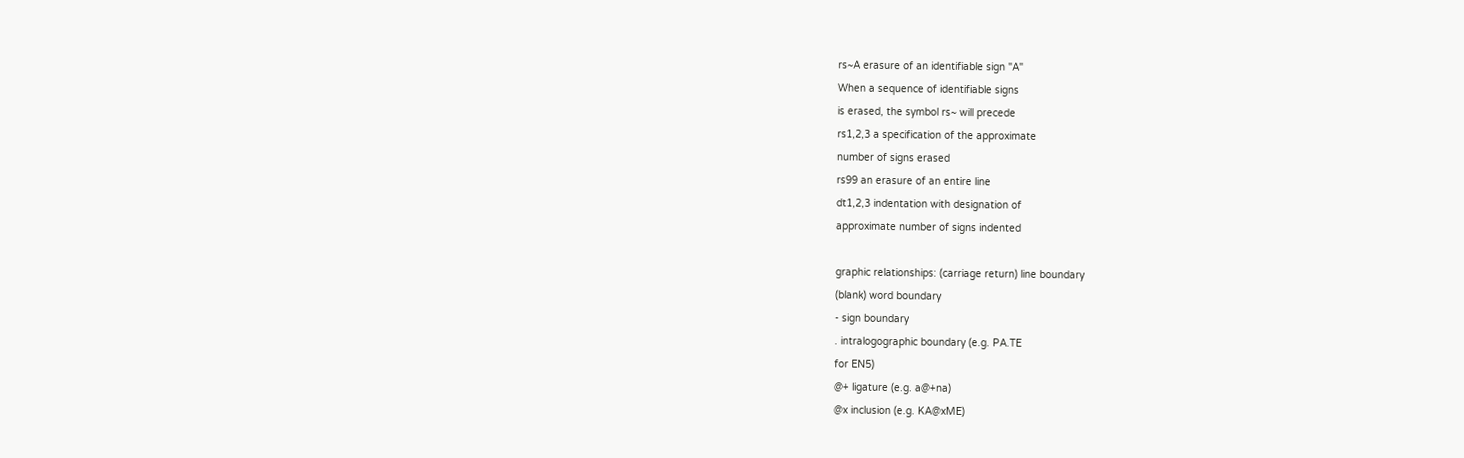rs~A erasure of an identifiable sign "A"
When a sequence of identifiable signs
is erased, the symbol rs~ will precede
rs1,2,3 a specification of the approximate
number of signs erased
rs99 an erasure of an entire line
dt1,2,3 indentation with designation of
approximate number of signs indented

graphic relationships: (carriage return) line boundary
(blank) word boundary
- sign boundary
. intralogographic boundary (e.g. PA.TE
for EN5)
@+ ligature (e.g. a@+na)
@x inclusion (e.g. KA@xME)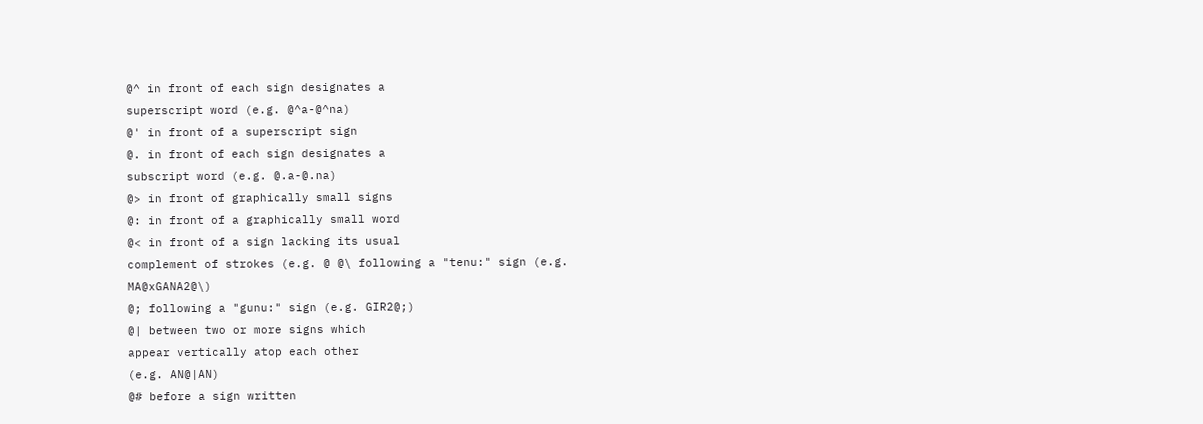@^ in front of each sign designates a
superscript word (e.g. @^a-@^na)
@' in front of a superscript sign
@. in front of each sign designates a
subscript word (e.g. @.a-@.na)
@> in front of graphically small signs
@: in front of a graphically small word
@< in front of a sign lacking its usual
complement of strokes (e.g. @ @\ following a "tenu:" sign (e.g. MA@xGANA2@\)
@; following a "gunu:" sign (e.g. GIR2@;)
@| between two or more signs which
appear vertically atop each other
(e.g. AN@|AN)
@# before a sign written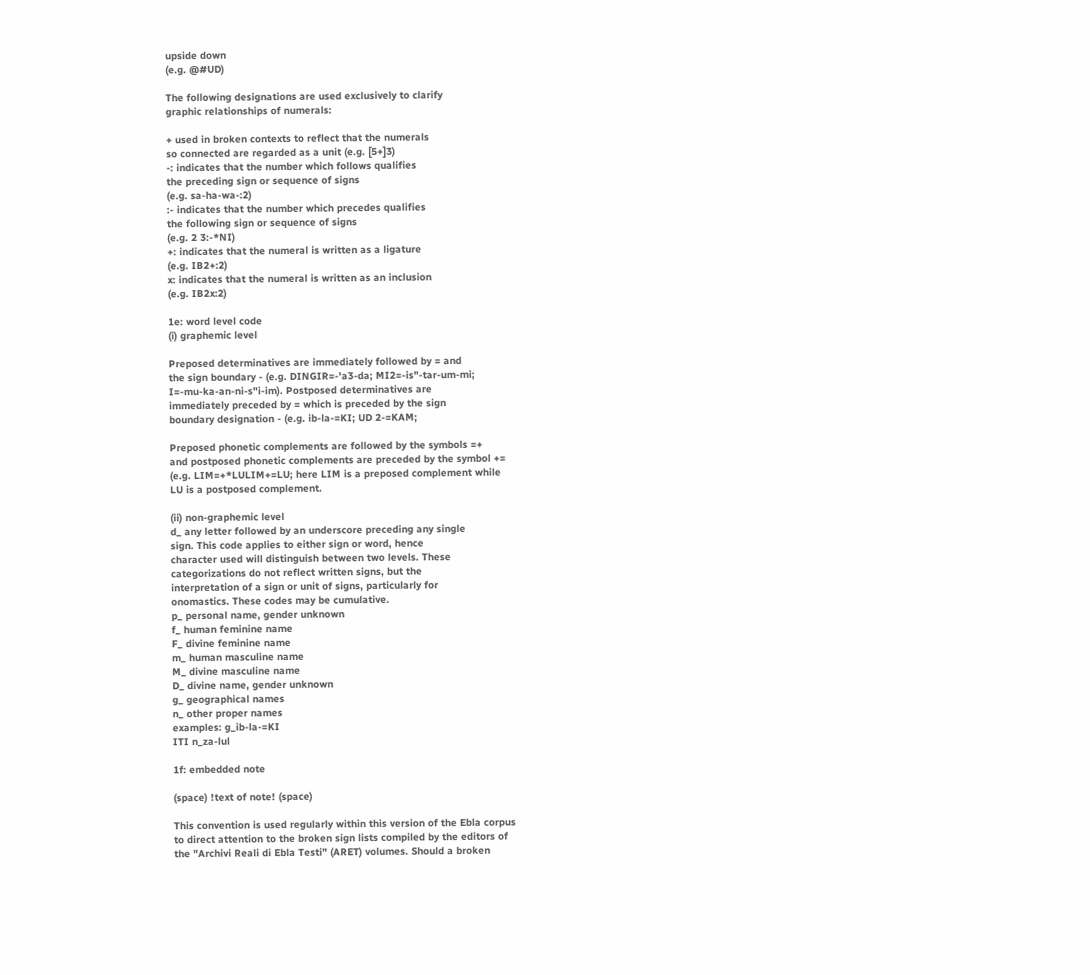upside down
(e.g. @#UD)

The following designations are used exclusively to clarify
graphic relationships of numerals:

+ used in broken contexts to reflect that the numerals
so connected are regarded as a unit (e.g. [5+]3)
-: indicates that the number which follows qualifies
the preceding sign or sequence of signs
(e.g. sa-ha-wa-:2)
:- indicates that the number which precedes qualifies
the following sign or sequence of signs
(e.g. 2 3:-*NI)
+: indicates that the numeral is written as a ligature
(e.g. IB2+:2)
x: indicates that the numeral is written as an inclusion
(e.g. IB2x:2)

1e: word level code
(i) graphemic level

Preposed determinatives are immediately followed by = and
the sign boundary - (e.g. DINGIR=-'a3-da; MI2=-is"-tar-um-mi;
I=-mu-ka-an-ni-s"i-im). Postposed determinatives are
immediately preceded by = which is preceded by the sign
boundary designation - (e.g. ib-la-=KI; UD 2-=KAM;

Preposed phonetic complements are followed by the symbols =+
and postposed phonetic complements are preceded by the symbol +=
(e.g. LIM=+*LULIM+=LU; here LIM is a preposed complement while
LU is a postposed complement.

(ii) non-graphemic level
d_ any letter followed by an underscore preceding any single
sign. This code applies to either sign or word, hence
character used will distinguish between two levels. These
categorizations do not reflect written signs, but the
interpretation of a sign or unit of signs, particularly for
onomastics. These codes may be cumulative.
p_ personal name, gender unknown
f_ human feminine name
F_ divine feminine name
m_ human masculine name
M_ divine masculine name
D_ divine name, gender unknown
g_ geographical names
n_ other proper names
examples: g_ib-la-=KI
ITI n_za-lul

1f: embedded note

(space) !text of note! (space)

This convention is used regularly within this version of the Ebla corpus
to direct attention to the broken sign lists compiled by the editors of
the "Archivi Reali di Ebla Testi" (ARET) volumes. Should a broken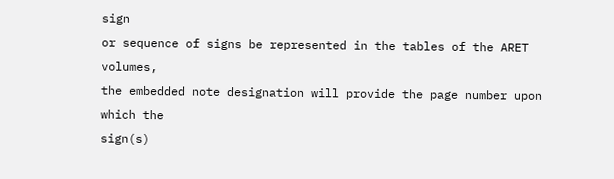sign
or sequence of signs be represented in the tables of the ARET volumes,
the embedded note designation will provide the page number upon which the
sign(s)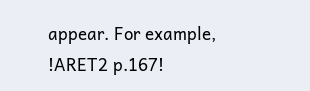appear. For example, !ARET2 p.167!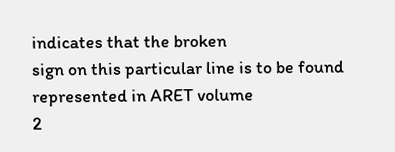indicates that the broken
sign on this particular line is to be found represented in ARET volume
2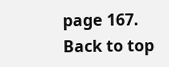page 167.
Back to top